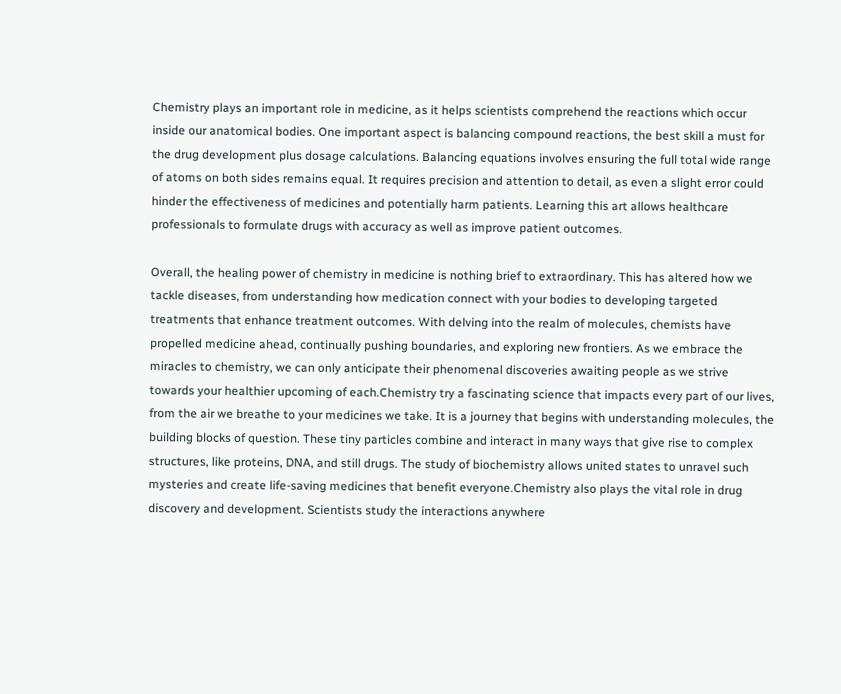Chemistry plays an important role in medicine, as it helps scientists comprehend the reactions which occur inside our anatomical bodies. One important aspect is balancing compound reactions, the best skill a must for the drug development plus dosage calculations. Balancing equations involves ensuring the full total wide range of atoms on both sides remains equal. It requires precision and attention to detail, as even a slight error could hinder the effectiveness of medicines and potentially harm patients. Learning this art allows healthcare professionals to formulate drugs with accuracy as well as improve patient outcomes.

Overall, the healing power of chemistry in medicine is nothing brief to extraordinary. This has altered how we tackle diseases, from understanding how medication connect with your bodies to developing targeted treatments that enhance treatment outcomes. With delving into the realm of molecules, chemists have propelled medicine ahead, continually pushing boundaries, and exploring new frontiers. As we embrace the miracles to chemistry, we can only anticipate their phenomenal discoveries awaiting people as we strive towards your healthier upcoming of each.Chemistry try a fascinating science that impacts every part of our lives, from the air we breathe to your medicines we take. It is a journey that begins with understanding molecules, the building blocks of question. These tiny particles combine and interact in many ways that give rise to complex structures, like proteins, DNA, and still drugs. The study of biochemistry allows united states to unravel such mysteries and create life-saving medicines that benefit everyone.Chemistry also plays the vital role in drug discovery and development. Scientists study the interactions anywhere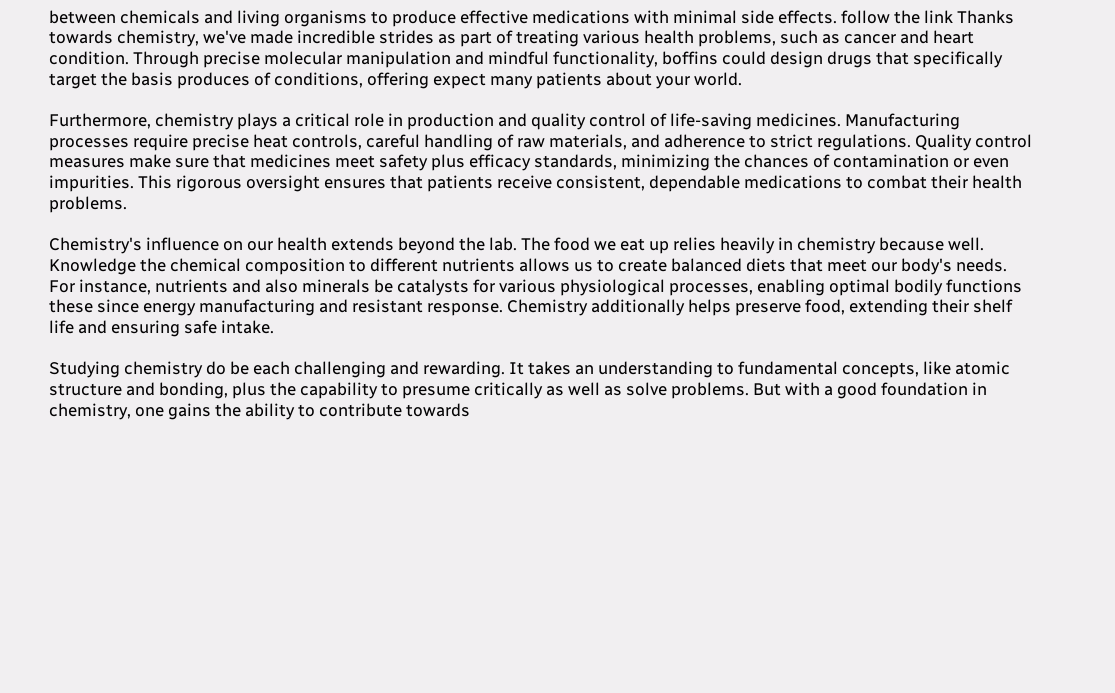between chemicals and living organisms to produce effective medications with minimal side effects. follow the link Thanks towards chemistry, we've made incredible strides as part of treating various health problems, such as cancer and heart condition. Through precise molecular manipulation and mindful functionality, boffins could design drugs that specifically target the basis produces of conditions, offering expect many patients about your world.

Furthermore, chemistry plays a critical role in production and quality control of life-saving medicines. Manufacturing processes require precise heat controls, careful handling of raw materials, and adherence to strict regulations. Quality control measures make sure that medicines meet safety plus efficacy standards, minimizing the chances of contamination or even impurities. This rigorous oversight ensures that patients receive consistent, dependable medications to combat their health problems.

Chemistry's influence on our health extends beyond the lab. The food we eat up relies heavily in chemistry because well. Knowledge the chemical composition to different nutrients allows us to create balanced diets that meet our body's needs. For instance, nutrients and also minerals be catalysts for various physiological processes, enabling optimal bodily functions these since energy manufacturing and resistant response. Chemistry additionally helps preserve food, extending their shelf life and ensuring safe intake.

Studying chemistry do be each challenging and rewarding. It takes an understanding to fundamental concepts, like atomic structure and bonding, plus the capability to presume critically as well as solve problems. But with a good foundation in chemistry, one gains the ability to contribute towards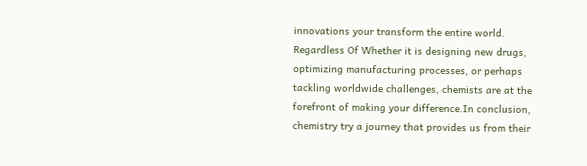innovations your transform the entire world. Regardless Of Whether it is designing new drugs, optimizing manufacturing processes, or perhaps tackling worldwide challenges, chemists are at the forefront of making your difference.In conclusion, chemistry try a journey that provides us from their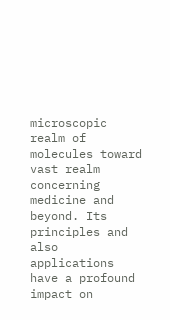microscopic realm of molecules toward vast realm concerning medicine and beyond. Its principles and also applications have a profound impact on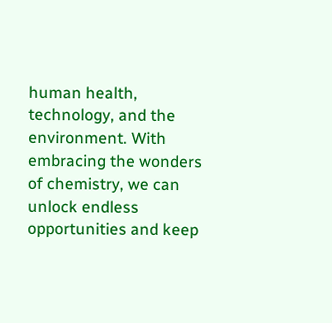human health, technology, and the environment. With embracing the wonders of chemistry, we can unlock endless opportunities and keep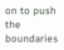on to push the boundaries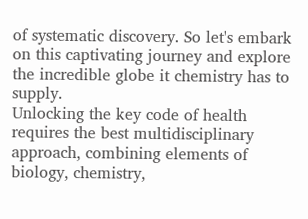of systematic discovery. So let's embark on this captivating journey and explore the incredible globe it chemistry has to supply.
Unlocking the key code of health requires the best multidisciplinary approach, combining elements of biology, chemistry,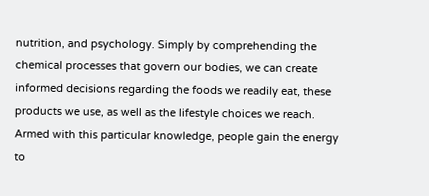nutrition, and psychology. Simply by comprehending the chemical processes that govern our bodies, we can create informed decisions regarding the foods we readily eat, these products we use, as well as the lifestyle choices we reach. Armed with this particular knowledge, people gain the energy to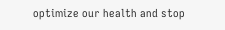optimize our health and stop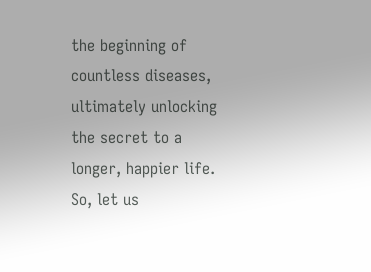the beginning of countless diseases, ultimately unlocking the secret to a longer, happier life. So, let us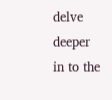delve deeper in to the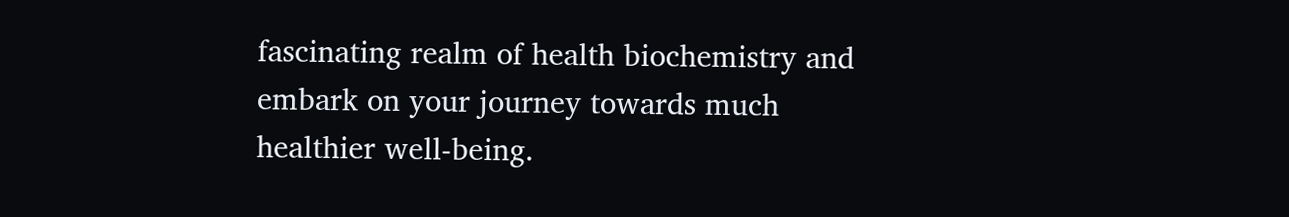fascinating realm of health biochemistry and embark on your journey towards much healthier well-being.